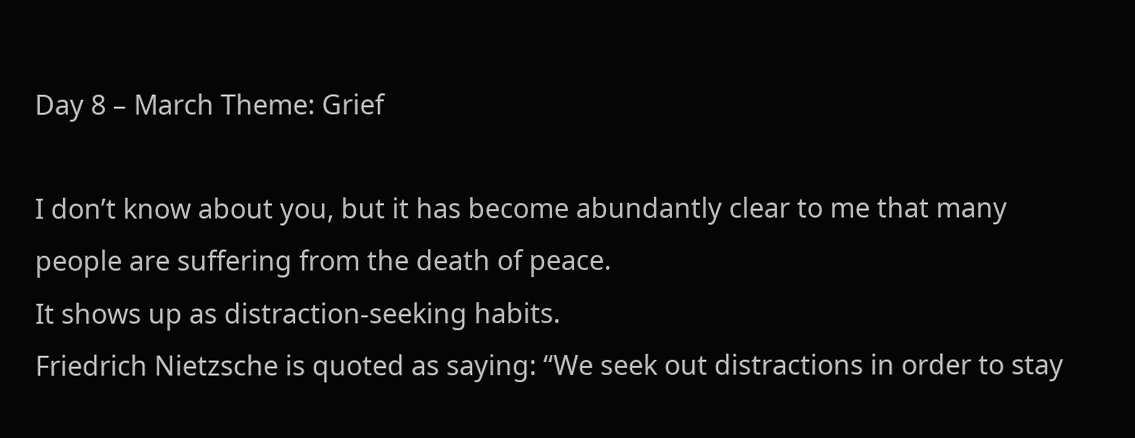Day 8 – March Theme: Grief

I don’t know about you, but it has become abundantly clear to me that many people are suffering from the death of peace.
It shows up as distraction-seeking habits.
Friedrich Nietzsche is quoted as saying: “We seek out distractions in order to stay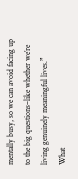mentally busy, so we can avoid facing up to the big questions–like whether we’re living genuinely meaningful lives.”
What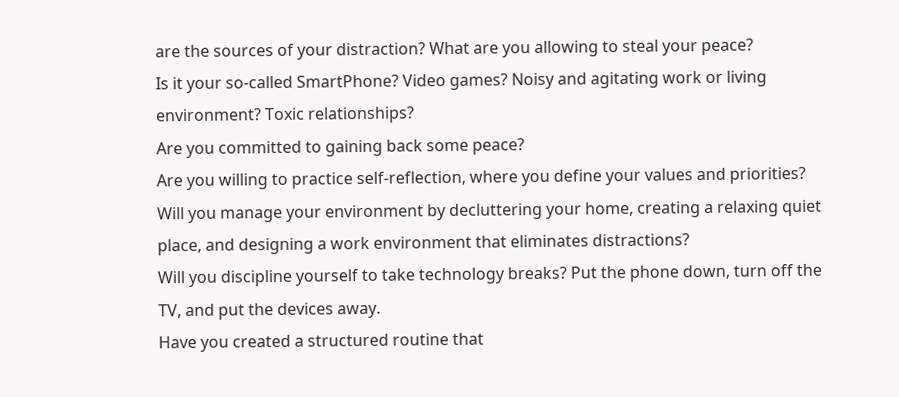are the sources of your distraction? What are you allowing to steal your peace?
Is it your so-called SmartPhone? Video games? Noisy and agitating work or living environment? Toxic relationships?
Are you committed to gaining back some peace?
Are you willing to practice self-reflection, where you define your values and priorities?
Will you manage your environment by decluttering your home, creating a relaxing quiet place, and designing a work environment that eliminates distractions?
Will you discipline yourself to take technology breaks? Put the phone down, turn off the TV, and put the devices away.
Have you created a structured routine that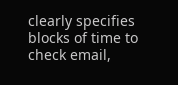clearly specifies blocks of time to check email,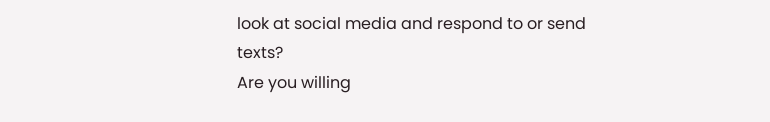look at social media and respond to or send texts?
Are you willing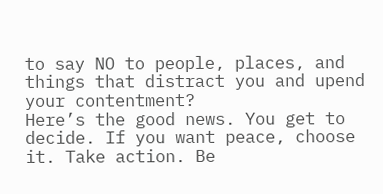to say NO to people, places, and things that distract you and upend your contentment?
Here’s the good news. You get to decide. If you want peace, choose it. Take action. Be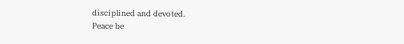disciplined and devoted.
Peace be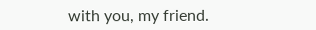with you, my friend.